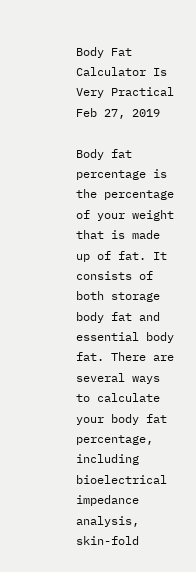Body Fat Calculator Is Very Practical
Feb 27, 2019

Body fat percentage is the percentage of your weight that is made up of fat. It consists of both storage body fat and essential body fat. There are several ways to calculate your body fat percentage, including bioelectrical impedance analysis, skin-fold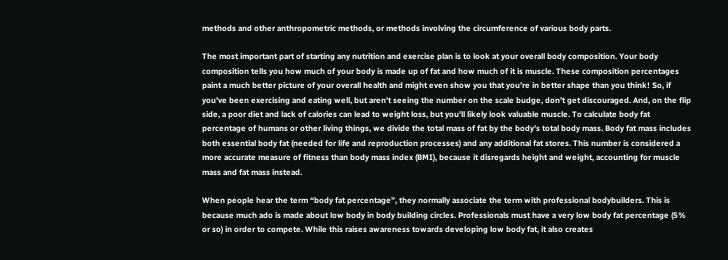methods and other anthropometric methods, or methods involving the circumference of various body parts.

The most important part of starting any nutrition and exercise plan is to look at your overall body composition. Your body composition tells you how much of your body is made up of fat and how much of it is muscle. These composition percentages paint a much better picture of your overall health and might even show you that you’re in better shape than you think! So, if you’ve been exercising and eating well, but aren’t seeing the number on the scale budge, don’t get discouraged. And, on the flip side, a poor diet and lack of calories can lead to weight loss, but you’ll likely look valuable muscle. To calculate body fat percentage of humans or other living things, we divide the total mass of fat by the body’s total body mass. Body fat mass includes both essential body fat (needed for life and reproduction processes) and any additional fat stores. This number is considered a more accurate measure of fitness than body mass index (BMI), because it disregards height and weight, accounting for muscle mass and fat mass instead.

When people hear the term “body fat percentage”, they normally associate the term with professional bodybuilders. This is because much ado is made about low body in body building circles. Professionals must have a very low body fat percentage (5% or so) in order to compete. While this raises awareness towards developing low body fat, it also creates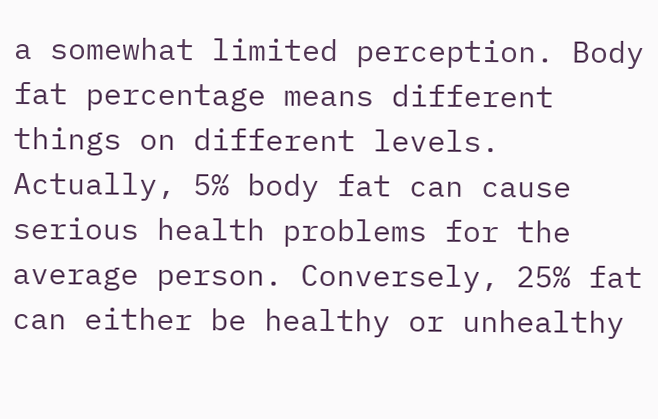a somewhat limited perception. Body fat percentage means different things on different levels. Actually, 5% body fat can cause serious health problems for the average person. Conversely, 25% fat can either be healthy or unhealthy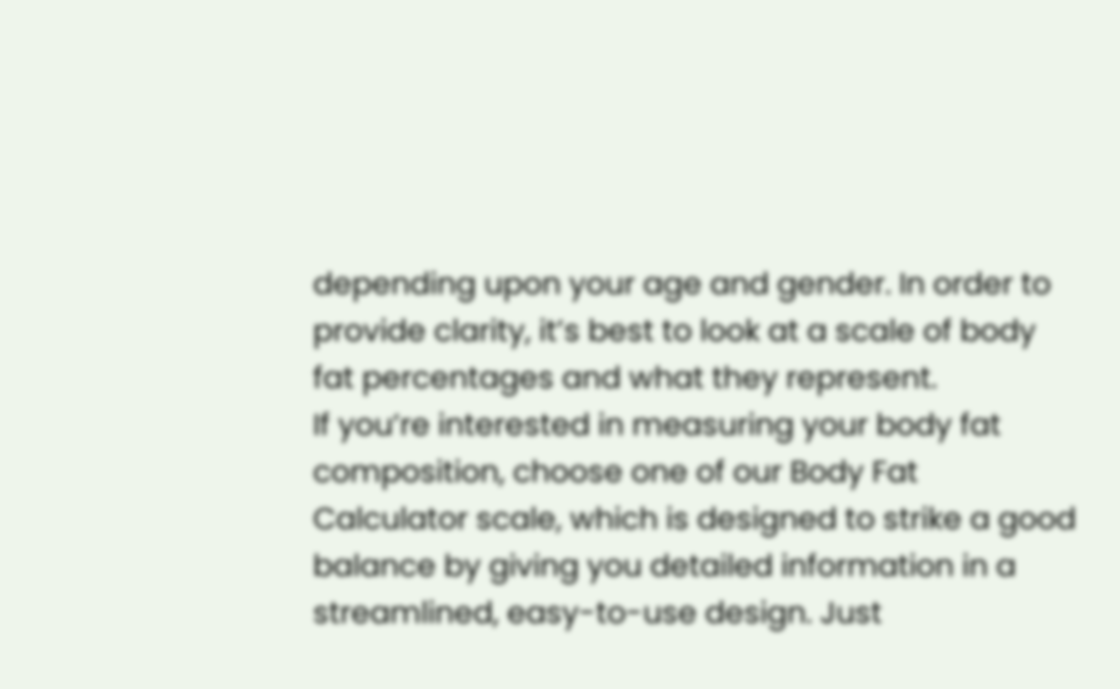depending upon your age and gender. In order to provide clarity, it’s best to look at a scale of body fat percentages and what they represent.
If you’re interested in measuring your body fat composition, choose one of our Body Fat Calculator scale, which is designed to strike a good balance by giving you detailed information in a streamlined, easy-to-use design. Just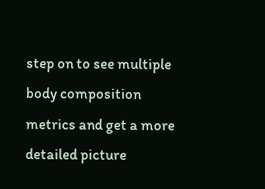step on to see multiple body composition metrics and get a more detailed picture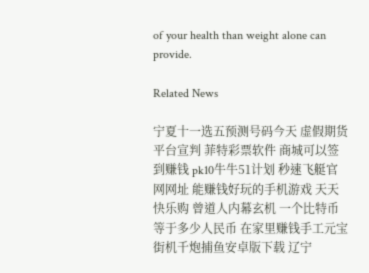of your health than weight alone can provide.

Related News

宁夏十一选五预测号码今天 虚假期货平台宣判 菲特彩票软件 商城可以签到赚钱 pk10牛牛51计划 秒速飞艇官网网址 能赚钱好玩的手机游戏 天天快乐购 曾道人内幕玄机 一个比特币等于多少人民币 在家里赚钱手工元宝 街机千炮捕鱼安卓版下载 辽宁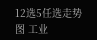12选5任选走势图 工业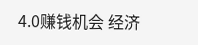4.0赚钱机会 经济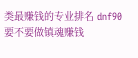类最赚钱的专业排名 dnf90要不要做镇魂赚钱